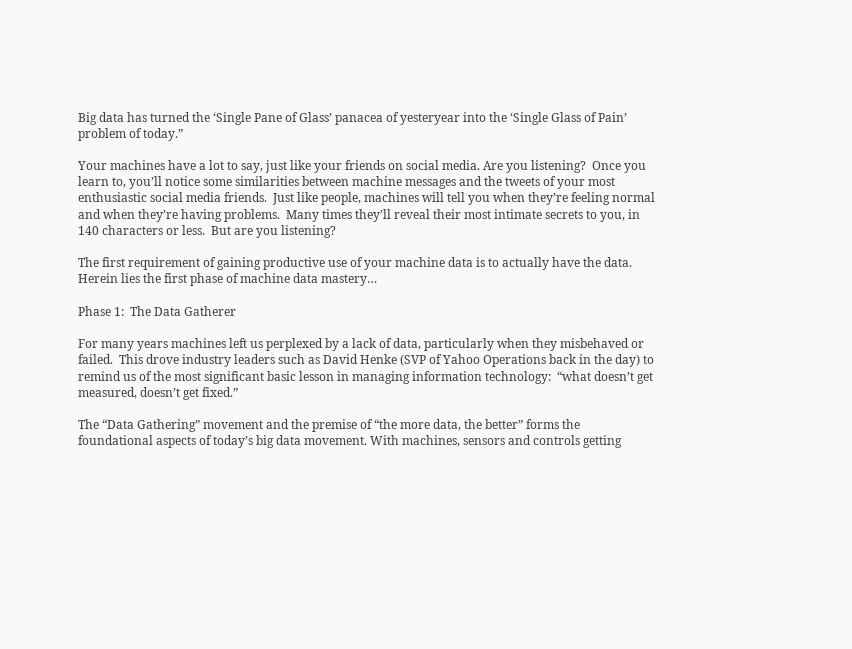Big data has turned the ‘Single Pane of Glass’ panacea of yesteryear into the ‘Single Glass of Pain’ problem of today.”

Your machines have a lot to say, just like your friends on social media. Are you listening?  Once you learn to, you’ll notice some similarities between machine messages and the tweets of your most enthusiastic social media friends.  Just like people, machines will tell you when they’re feeling normal and when they’re having problems.  Many times they’ll reveal their most intimate secrets to you, in 140 characters or less.  But are you listening?

The first requirement of gaining productive use of your machine data is to actually have the data.  Herein lies the first phase of machine data mastery…

Phase 1:  The Data Gatherer

For many years machines left us perplexed by a lack of data, particularly when they misbehaved or failed.  This drove industry leaders such as David Henke (SVP of Yahoo Operations back in the day) to remind us of the most significant basic lesson in managing information technology:  “what doesn’t get measured, doesn’t get fixed.”

The “Data Gathering” movement and the premise of “the more data, the better” forms the foundational aspects of today’s big data movement. With machines, sensors and controls getting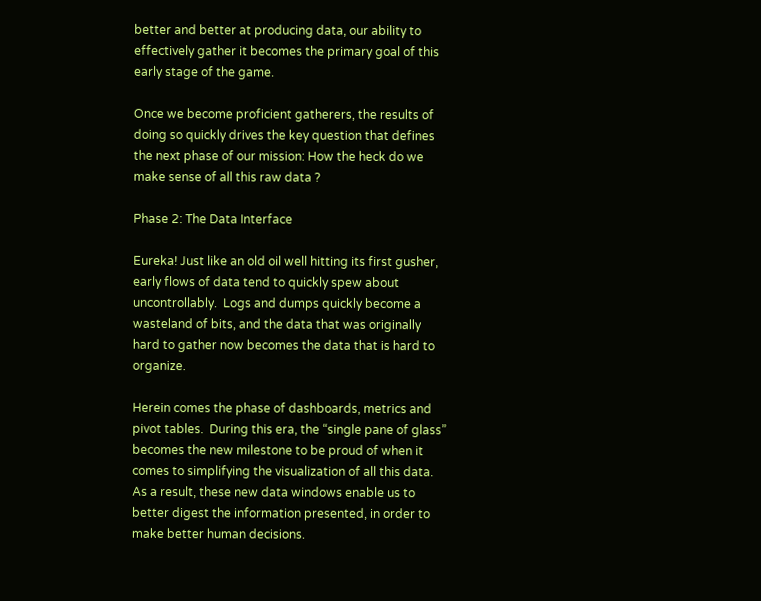better and better at producing data, our ability to effectively gather it becomes the primary goal of this early stage of the game.

Once we become proficient gatherers, the results of doing so quickly drives the key question that defines the next phase of our mission: How the heck do we make sense of all this raw data ?

Phase 2: The Data Interface

Eureka! Just like an old oil well hitting its first gusher, early flows of data tend to quickly spew about uncontrollably.  Logs and dumps quickly become a wasteland of bits, and the data that was originally hard to gather now becomes the data that is hard to organize.

Herein comes the phase of dashboards, metrics and pivot tables.  During this era, the “single pane of glass” becomes the new milestone to be proud of when it comes to simplifying the visualization of all this data. As a result, these new data windows enable us to better digest the information presented, in order to make better human decisions.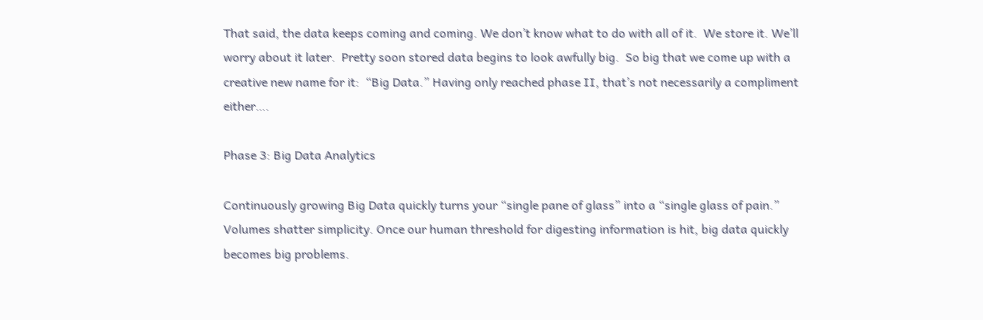That said, the data keeps coming and coming. We don’t know what to do with all of it.  We store it. We’ll worry about it later.  Pretty soon stored data begins to look awfully big.  So big that we come up with a creative new name for it:  “Big Data.” Having only reached phase II, that’s not necessarily a compliment either….

Phase 3: Big Data Analytics

Continuously growing Big Data quickly turns your “single pane of glass” into a “single glass of pain.” Volumes shatter simplicity. Once our human threshold for digesting information is hit, big data quickly becomes big problems.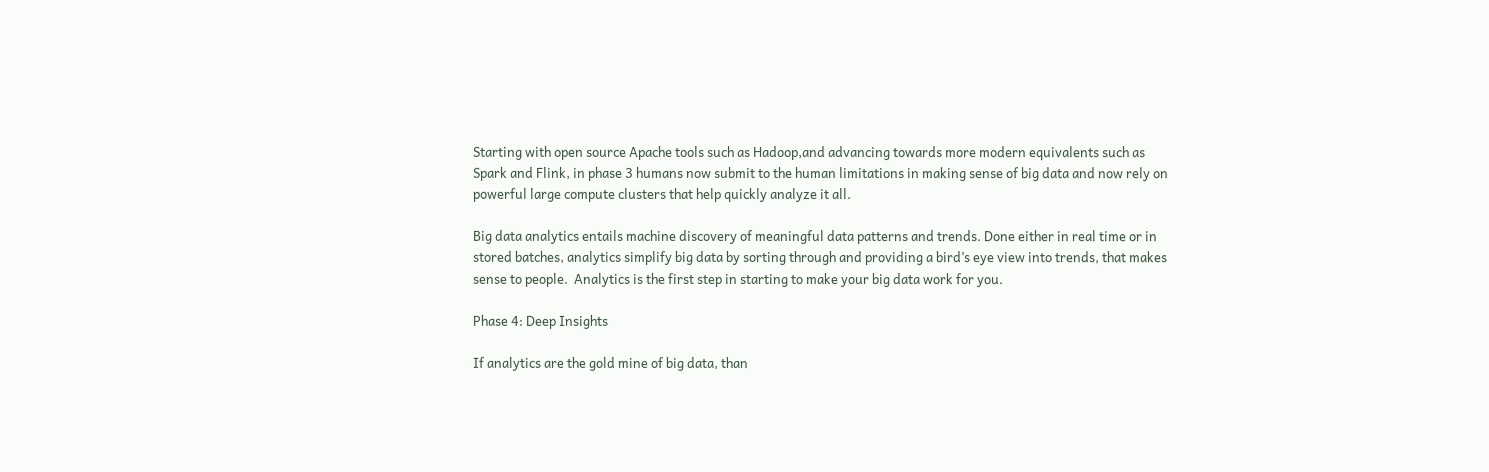Starting with open source Apache tools such as Hadoop,and advancing towards more modern equivalents such as Spark and Flink, in phase 3 humans now submit to the human limitations in making sense of big data and now rely on powerful large compute clusters that help quickly analyze it all.

Big data analytics entails machine discovery of meaningful data patterns and trends. Done either in real time or in stored batches, analytics simplify big data by sorting through and providing a bird’s eye view into trends, that makes sense to people.  Analytics is the first step in starting to make your big data work for you.

Phase 4: Deep Insights

If analytics are the gold mine of big data, than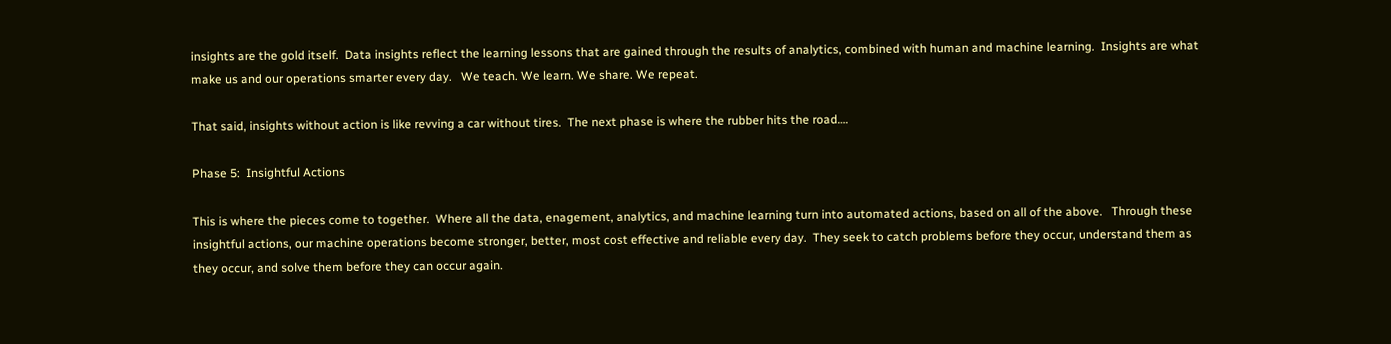insights are the gold itself.  Data insights reflect the learning lessons that are gained through the results of analytics, combined with human and machine learning.  Insights are what make us and our operations smarter every day.   We teach. We learn. We share. We repeat.

That said, insights without action is like revving a car without tires.  The next phase is where the rubber hits the road….

Phase 5:  Insightful Actions

This is where the pieces come to together.  Where all the data, enagement, analytics, and machine learning turn into automated actions, based on all of the above.   Through these insightful actions, our machine operations become stronger, better, most cost effective and reliable every day.  They seek to catch problems before they occur, understand them as they occur, and solve them before they can occur again.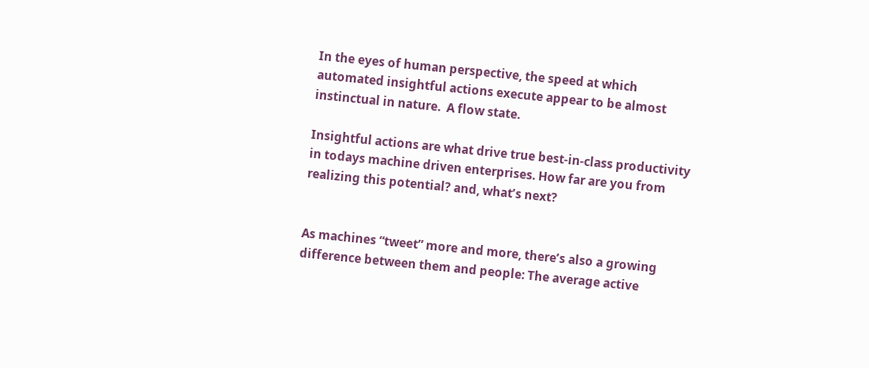In the eyes of human perspective, the speed at which automated insightful actions execute appear to be almost instinctual in nature.  A flow state.

Insightful actions are what drive true best-in-class productivity in todays machine driven enterprises. How far are you from realizing this potential? and, what’s next?


As machines “tweet” more and more, there’s also a growing difference between them and people: The average active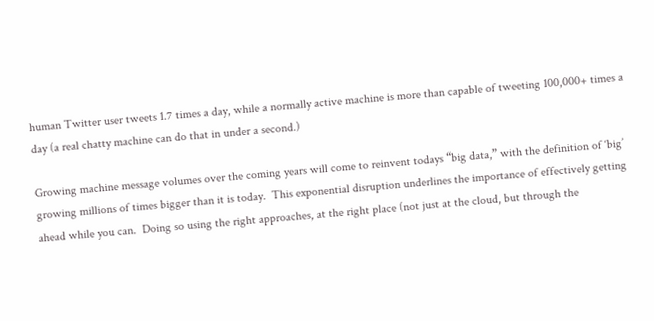human Twitter user tweets 1.7 times a day, while a normally active machine is more than capable of tweeting 100,000+ times a day (a real chatty machine can do that in under a second.)

Growing machine message volumes over the coming years will come to reinvent todays “big data,” with the definition of ‘big’ growing millions of times bigger than it is today.  This exponential disruption underlines the importance of effectively getting ahead while you can.  Doing so using the right approaches, at the right place (not just at the cloud, but through the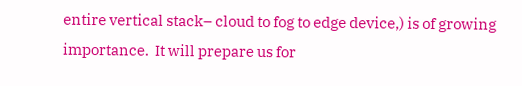entire vertical stack– cloud to fog to edge device,) is of growing importance.  It will prepare us for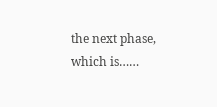the next phase, which is……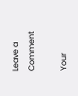Leave a Comment

Your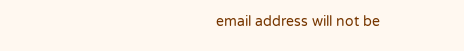email address will not be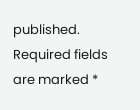published. Required fields are marked *